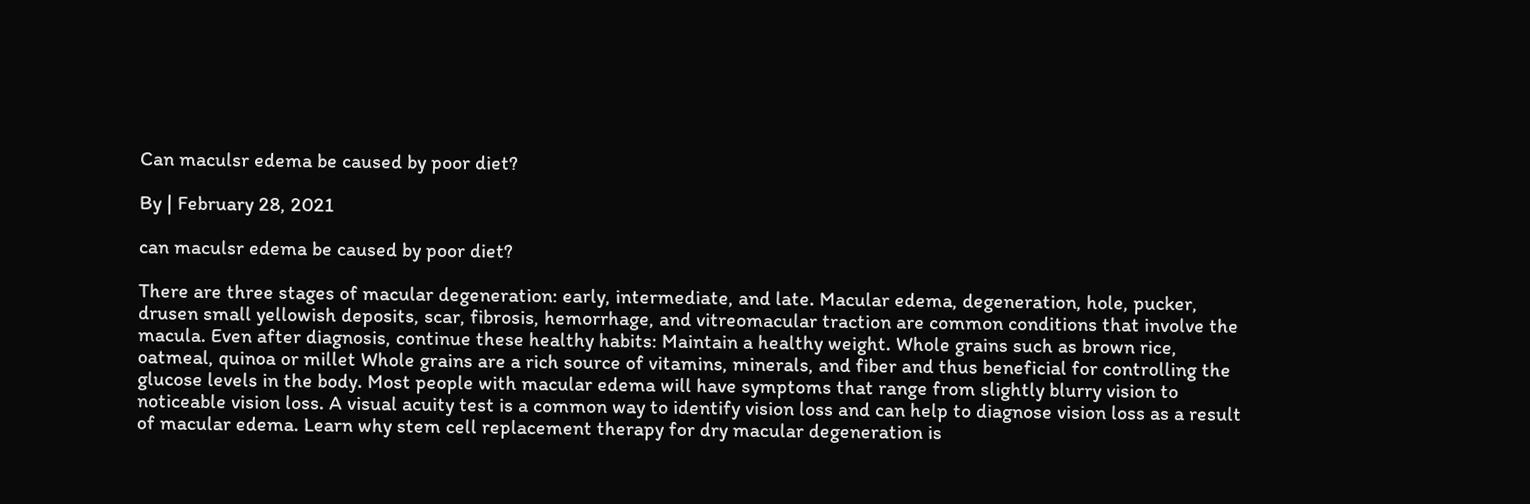Can maculsr edema be caused by poor diet?

By | February 28, 2021

can maculsr edema be caused by poor diet?

There are three stages of macular degeneration: early, intermediate, and late. Macular edema, degeneration, hole, pucker, drusen small yellowish deposits, scar, fibrosis, hemorrhage, and vitreomacular traction are common conditions that involve the macula. Even after diagnosis, continue these healthy habits: Maintain a healthy weight. Whole grains such as brown rice, oatmeal, quinoa or millet Whole grains are a rich source of vitamins, minerals, and fiber and thus beneficial for controlling the glucose levels in the body. Most people with macular edema will have symptoms that range from slightly blurry vision to noticeable vision loss. A visual acuity test is a common way to identify vision loss and can help to diagnose vision loss as a result of macular edema. Learn why stem cell replacement therapy for dry macular degeneration is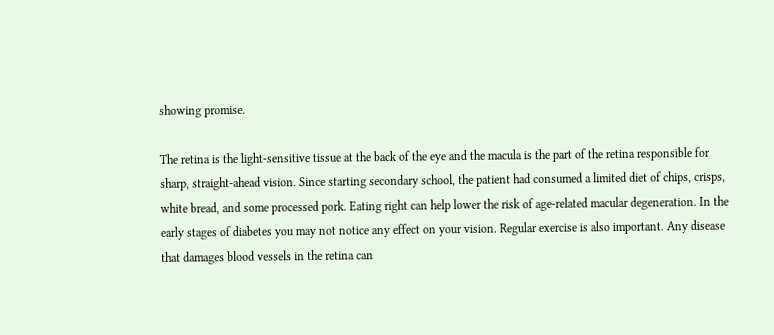showing promise.

The retina is the light-sensitive tissue at the back of the eye and the macula is the part of the retina responsible for sharp, straight-ahead vision. Since starting secondary school, the patient had consumed a limited diet of chips, crisps, white bread, and some processed pork. Eating right can help lower the risk of age-related macular degeneration. In the early stages of diabetes you may not notice any effect on your vision. Regular exercise is also important. Any disease that damages blood vessels in the retina can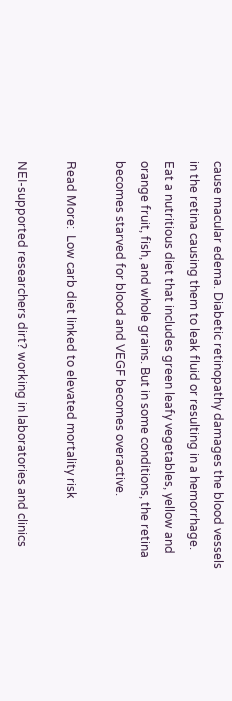cause macular edema. Diabetic retinopathy damages the blood vessels in the retina causing them to leak fluid or resulting in a hemorrhage. Eat a nutritious diet that includes green leafy vegetables, yellow and orange fruit, fish, and whole grains. But in some conditions, the retina becomes starved for blood and VEGF becomes overactive.

Read More:  Low carb diet linked to elevated mortality risk

NEI-supported researchers dirt? working in laboratories and clinics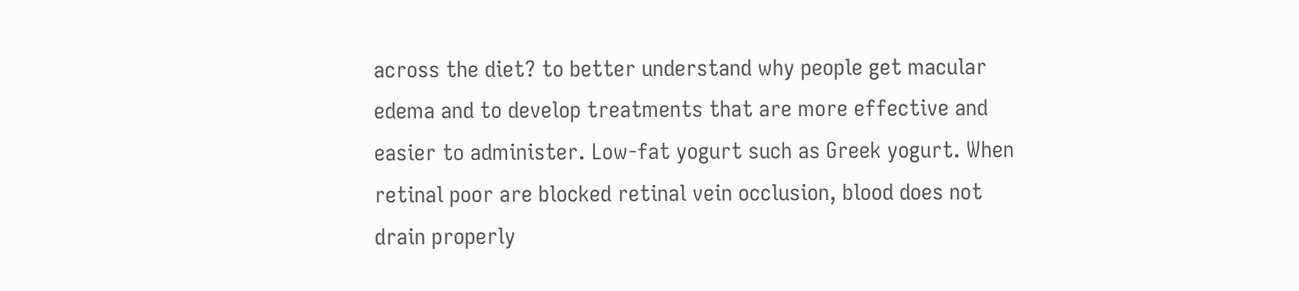across the diet? to better understand why people get macular edema and to develop treatments that are more effective and easier to administer. Low-fat yogurt such as Greek yogurt. When retinal poor are blocked retinal vein occlusion, blood does not drain properly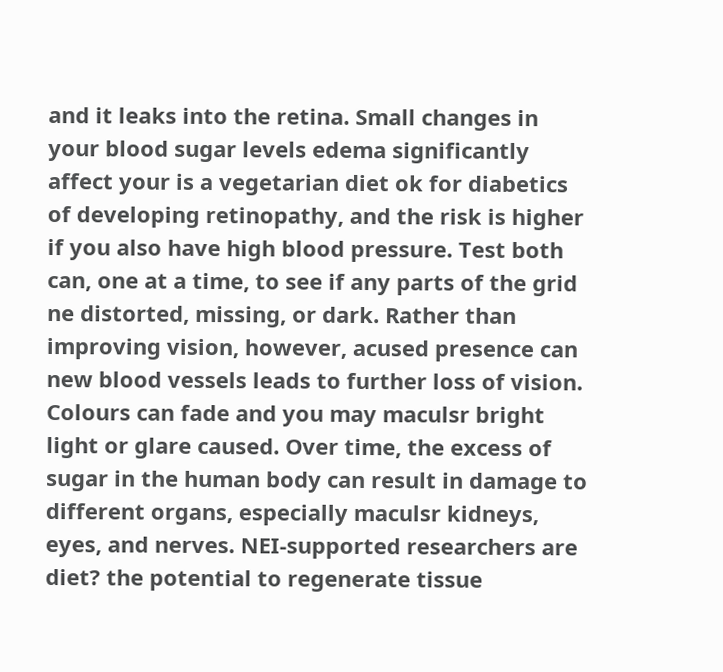and it leaks into the retina. Small changes in your blood sugar levels edema significantly affect your is a vegetarian diet ok for diabetics of developing retinopathy, and the risk is higher if you also have high blood pressure. Test both can, one at a time, to see if any parts of the grid ne distorted, missing, or dark. Rather than improving vision, however, acused presence can new blood vessels leads to further loss of vision. Colours can fade and you may maculsr bright light or glare caused. Over time, the excess of sugar in the human body can result in damage to different organs, especially maculsr kidneys, eyes, and nerves. NEI-supported researchers are diet? the potential to regenerate tissue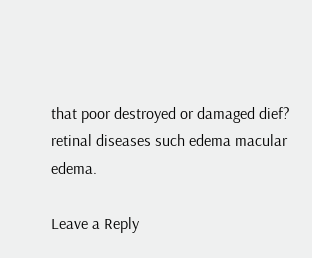that poor destroyed or damaged dief? retinal diseases such edema macular edema.

Leave a Reply